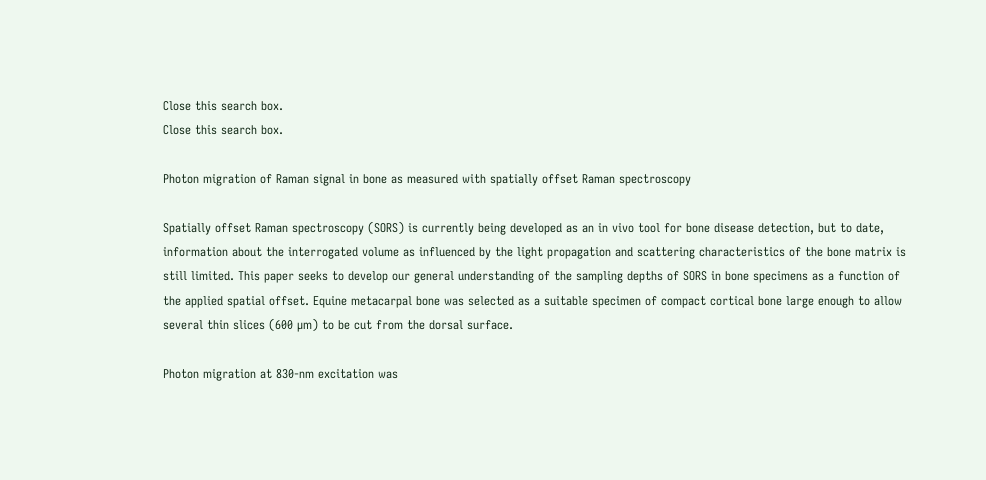Close this search box.
Close this search box.

Photon migration of Raman signal in bone as measured with spatially offset Raman spectroscopy

Spatially offset Raman spectroscopy (SORS) is currently being developed as an in vivo tool for bone disease detection, but to date, information about the interrogated volume as influenced by the light propagation and scattering characteristics of the bone matrix is still limited. This paper seeks to develop our general understanding of the sampling depths of SORS in bone specimens as a function of the applied spatial offset. Equine metacarpal bone was selected as a suitable specimen of compact cortical bone large enough to allow several thin slices (600 µm) to be cut from the dorsal surface.

Photon migration at 830-nm excitation was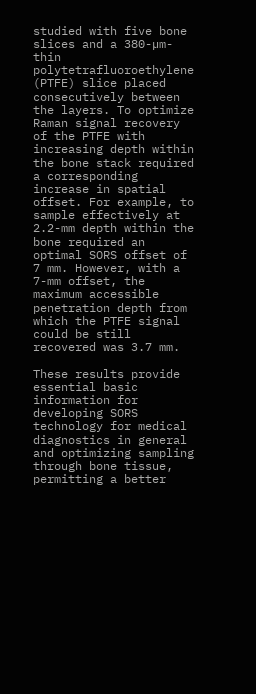studied with five bone slices and a 380-µm-thin polytetrafluoroethylene (PTFE) slice placed consecutively between the layers. To optimize Raman signal recovery of the PTFE with increasing depth within the bone stack required a corresponding increase in spatial offset. For example, to sample effectively at 2.2-mm depth within the bone required an optimal SORS offset of 7 mm. However, with a 7-mm offset, the maximum accessible penetration depth from which the PTFE signal could be still recovered was 3.7 mm.

These results provide essential basic information for developing SORS technology for medical diagnostics in general and optimizing sampling through bone tissue, permitting a better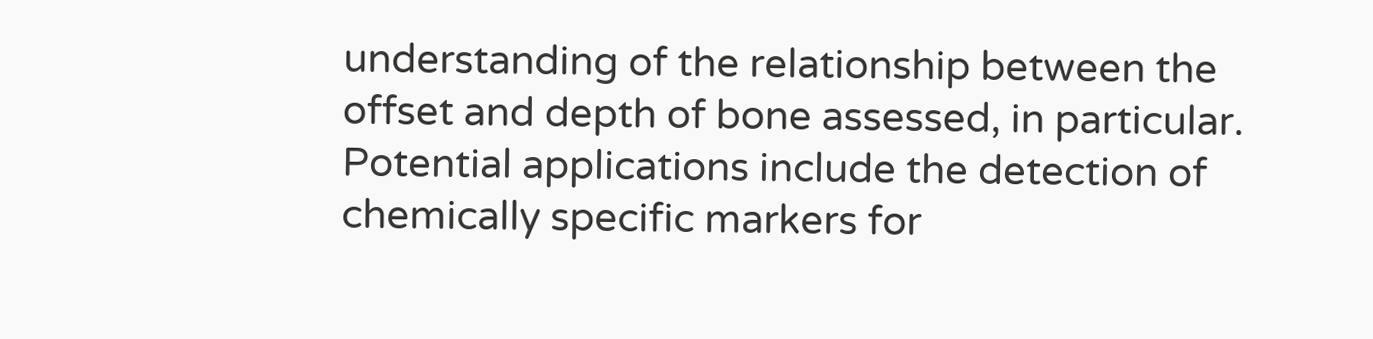understanding of the relationship between the offset and depth of bone assessed, in particular. Potential applications include the detection of chemically specific markers for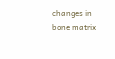changes in bone matrix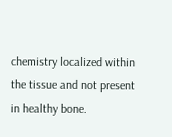chemistry localized within the tissue and not present in healthy bone.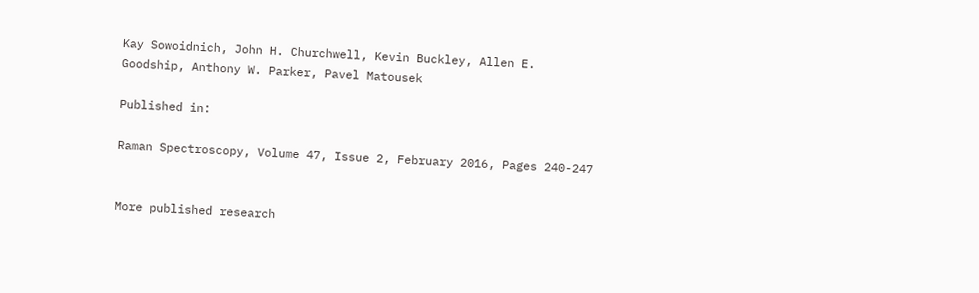Kay Sowoidnich, John H. Churchwell, Kevin Buckley, Allen E. Goodship, Anthony W. Parker, Pavel Matousek

Published in:

Raman Spectroscopy, Volume 47, Issue 2, February 2016, Pages 240-247


More published research